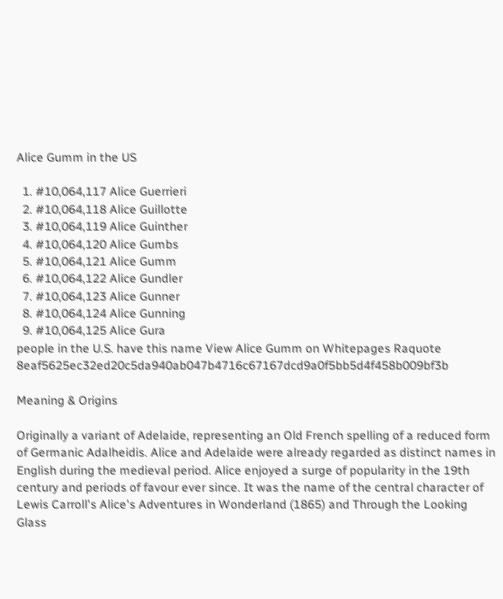Alice Gumm in the US

  1. #10,064,117 Alice Guerrieri
  2. #10,064,118 Alice Guillotte
  3. #10,064,119 Alice Guinther
  4. #10,064,120 Alice Gumbs
  5. #10,064,121 Alice Gumm
  6. #10,064,122 Alice Gundler
  7. #10,064,123 Alice Gunner
  8. #10,064,124 Alice Gunning
  9. #10,064,125 Alice Gura
people in the U.S. have this name View Alice Gumm on Whitepages Raquote 8eaf5625ec32ed20c5da940ab047b4716c67167dcd9a0f5bb5d4f458b009bf3b

Meaning & Origins

Originally a variant of Adelaide, representing an Old French spelling of a reduced form of Germanic Adalheidis. Alice and Adelaide were already regarded as distinct names in English during the medieval period. Alice enjoyed a surge of popularity in the 19th century and periods of favour ever since. It was the name of the central character of Lewis Carroll's Alice's Adventures in Wonderland (1865) and Through the Looking Glass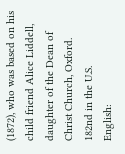(1872), who was based on his child friend Alice Liddell, daughter of the Dean of Christ Church, Oxford.
182nd in the U.S.
English: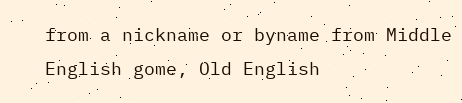from a nickname or byname from Middle English gome, Old English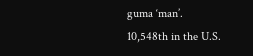guma ‘man’.
10,548th in the U.S.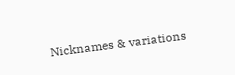Nicknames & variations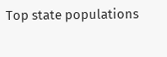Top state populations